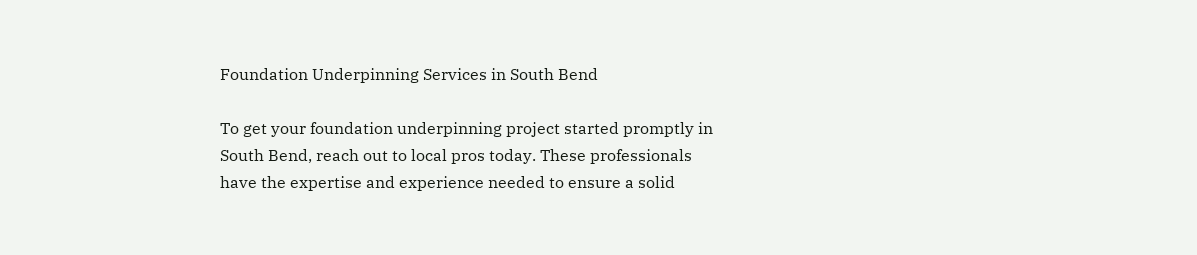Foundation Underpinning Services in South Bend

To get your foundation underpinning project started promptly in South Bend, reach out to local pros today. These professionals have the expertise and experience needed to ensure a solid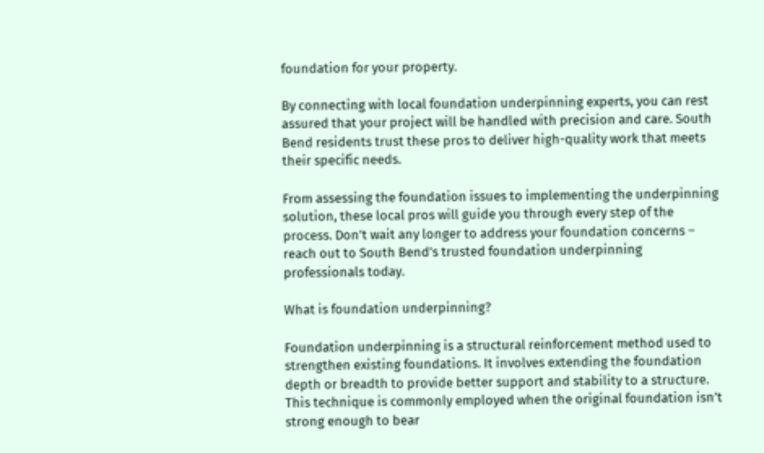foundation for your property.

By connecting with local foundation underpinning experts, you can rest assured that your project will be handled with precision and care. South Bend residents trust these pros to deliver high-quality work that meets their specific needs.

From assessing the foundation issues to implementing the underpinning solution, these local pros will guide you through every step of the process. Don’t wait any longer to address your foundation concerns – reach out to South Bend’s trusted foundation underpinning professionals today.

What is foundation underpinning?

Foundation underpinning is a structural reinforcement method used to strengthen existing foundations. It involves extending the foundation depth or breadth to provide better support and stability to a structure. This technique is commonly employed when the original foundation isn’t strong enough to bear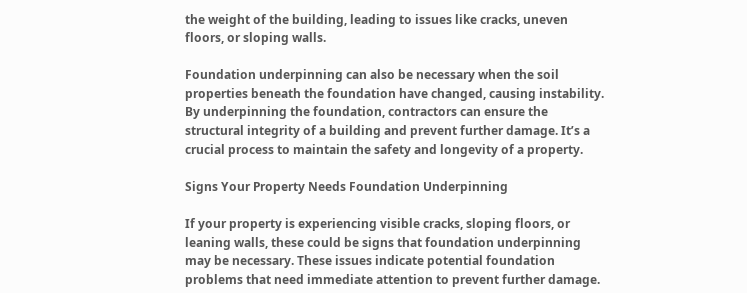the weight of the building, leading to issues like cracks, uneven floors, or sloping walls.

Foundation underpinning can also be necessary when the soil properties beneath the foundation have changed, causing instability. By underpinning the foundation, contractors can ensure the structural integrity of a building and prevent further damage. It’s a crucial process to maintain the safety and longevity of a property.

Signs Your Property Needs Foundation Underpinning

If your property is experiencing visible cracks, sloping floors, or leaning walls, these could be signs that foundation underpinning may be necessary. These issues indicate potential foundation problems that need immediate attention to prevent further damage.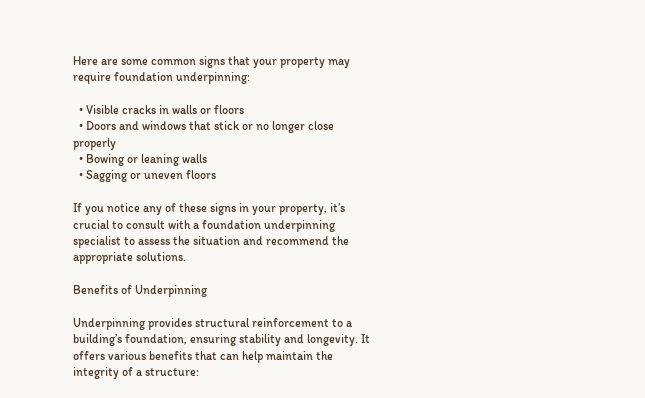Here are some common signs that your property may require foundation underpinning:

  • Visible cracks in walls or floors
  • Doors and windows that stick or no longer close properly
  • Bowing or leaning walls
  • Sagging or uneven floors

If you notice any of these signs in your property, it’s crucial to consult with a foundation underpinning specialist to assess the situation and recommend the appropriate solutions.

Benefits of Underpinning

Underpinning provides structural reinforcement to a building’s foundation, ensuring stability and longevity. It offers various benefits that can help maintain the integrity of a structure: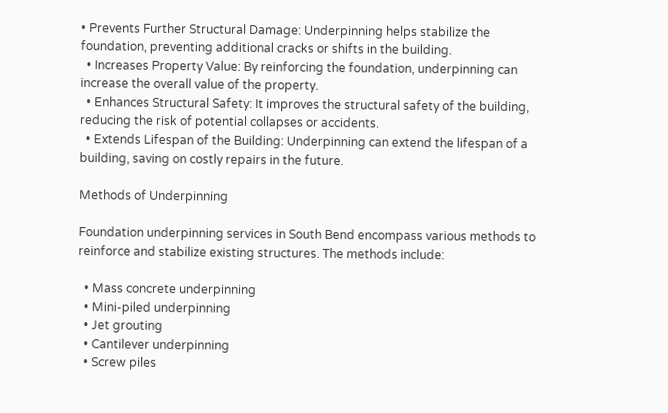• Prevents Further Structural Damage: Underpinning helps stabilize the foundation, preventing additional cracks or shifts in the building.
  • Increases Property Value: By reinforcing the foundation, underpinning can increase the overall value of the property.
  • Enhances Structural Safety: It improves the structural safety of the building, reducing the risk of potential collapses or accidents.
  • Extends Lifespan of the Building: Underpinning can extend the lifespan of a building, saving on costly repairs in the future.

Methods of Underpinning

Foundation underpinning services in South Bend encompass various methods to reinforce and stabilize existing structures. The methods include:

  • Mass concrete underpinning
  • Mini-piled underpinning
  • Jet grouting
  • Cantilever underpinning
  • Screw piles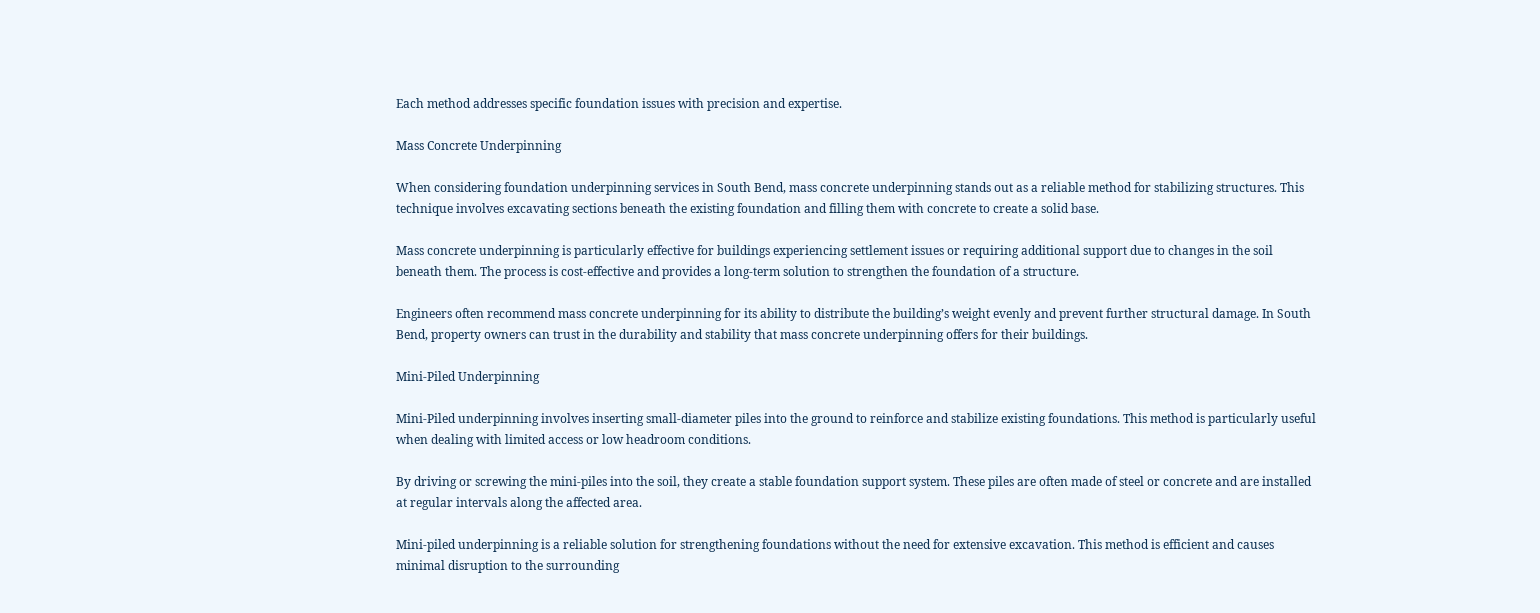Each method addresses specific foundation issues with precision and expertise.

Mass Concrete Underpinning

When considering foundation underpinning services in South Bend, mass concrete underpinning stands out as a reliable method for stabilizing structures. This technique involves excavating sections beneath the existing foundation and filling them with concrete to create a solid base.

Mass concrete underpinning is particularly effective for buildings experiencing settlement issues or requiring additional support due to changes in the soil beneath them. The process is cost-effective and provides a long-term solution to strengthen the foundation of a structure.

Engineers often recommend mass concrete underpinning for its ability to distribute the building’s weight evenly and prevent further structural damage. In South Bend, property owners can trust in the durability and stability that mass concrete underpinning offers for their buildings.

Mini-Piled Underpinning

Mini-Piled underpinning involves inserting small-diameter piles into the ground to reinforce and stabilize existing foundations. This method is particularly useful when dealing with limited access or low headroom conditions.

By driving or screwing the mini-piles into the soil, they create a stable foundation support system. These piles are often made of steel or concrete and are installed at regular intervals along the affected area.

Mini-piled underpinning is a reliable solution for strengthening foundations without the need for extensive excavation. This method is efficient and causes minimal disruption to the surrounding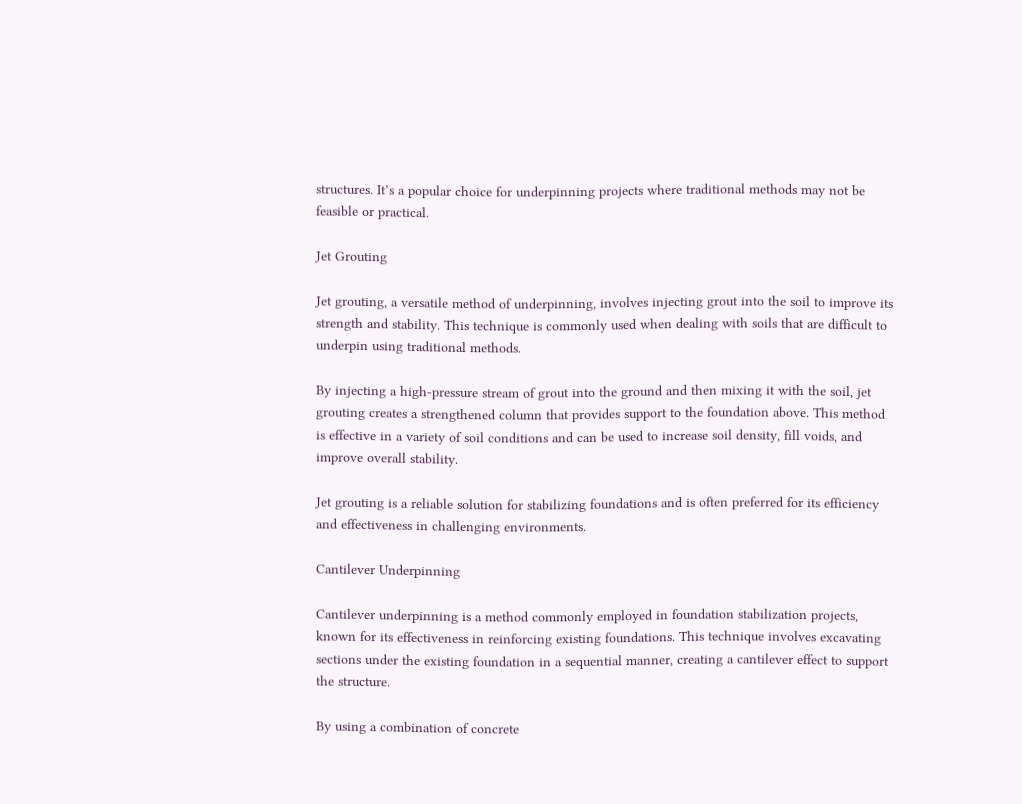structures. It’s a popular choice for underpinning projects where traditional methods may not be feasible or practical.

Jet Grouting

Jet grouting, a versatile method of underpinning, involves injecting grout into the soil to improve its strength and stability. This technique is commonly used when dealing with soils that are difficult to underpin using traditional methods.

By injecting a high-pressure stream of grout into the ground and then mixing it with the soil, jet grouting creates a strengthened column that provides support to the foundation above. This method is effective in a variety of soil conditions and can be used to increase soil density, fill voids, and improve overall stability.

Jet grouting is a reliable solution for stabilizing foundations and is often preferred for its efficiency and effectiveness in challenging environments.

Cantilever Underpinning

Cantilever underpinning is a method commonly employed in foundation stabilization projects, known for its effectiveness in reinforcing existing foundations. This technique involves excavating sections under the existing foundation in a sequential manner, creating a cantilever effect to support the structure.

By using a combination of concrete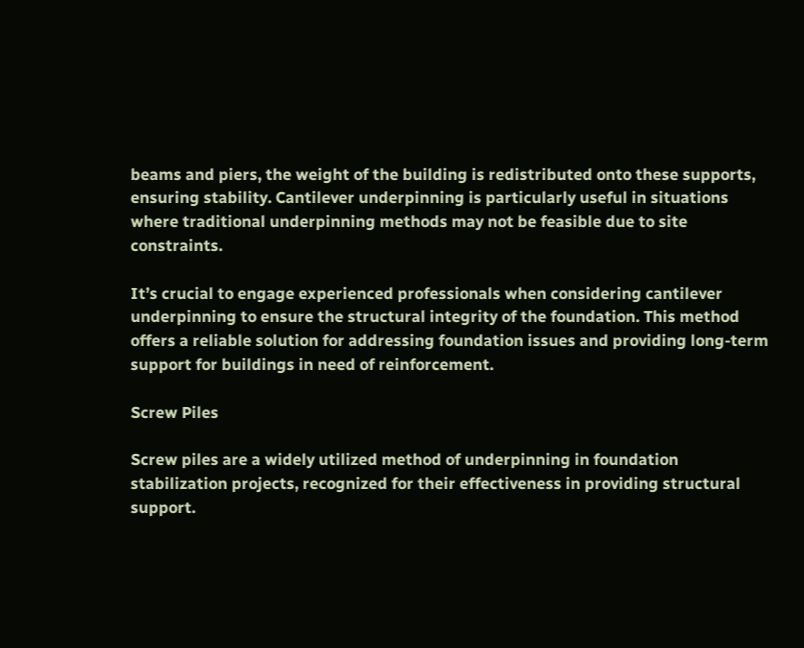beams and piers, the weight of the building is redistributed onto these supports, ensuring stability. Cantilever underpinning is particularly useful in situations where traditional underpinning methods may not be feasible due to site constraints.

It’s crucial to engage experienced professionals when considering cantilever underpinning to ensure the structural integrity of the foundation. This method offers a reliable solution for addressing foundation issues and providing long-term support for buildings in need of reinforcement.

Screw Piles

Screw piles are a widely utilized method of underpinning in foundation stabilization projects, recognized for their effectiveness in providing structural support.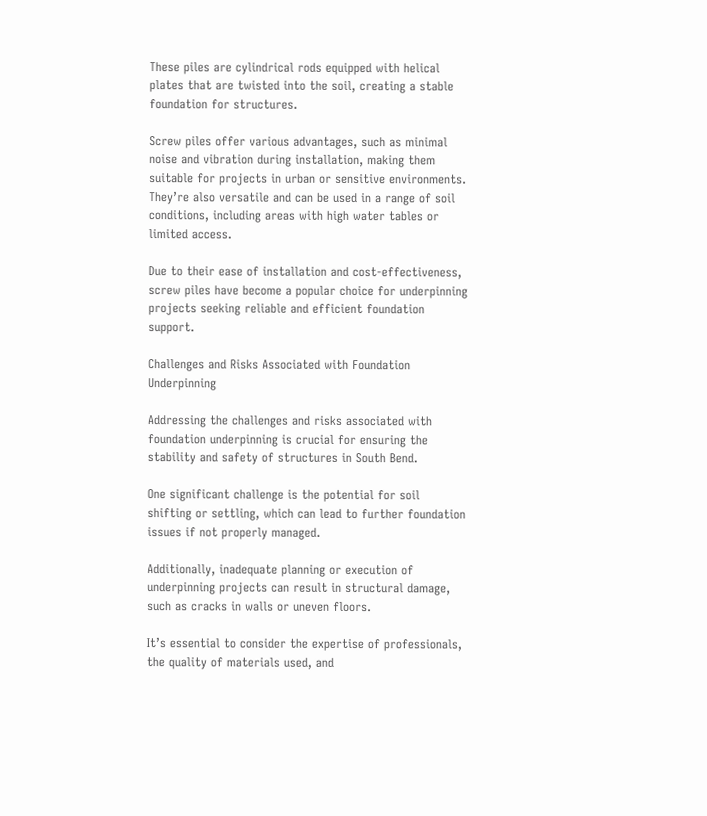These piles are cylindrical rods equipped with helical plates that are twisted into the soil, creating a stable foundation for structures.

Screw piles offer various advantages, such as minimal noise and vibration during installation, making them suitable for projects in urban or sensitive environments. They’re also versatile and can be used in a range of soil conditions, including areas with high water tables or limited access.

Due to their ease of installation and cost-effectiveness, screw piles have become a popular choice for underpinning projects seeking reliable and efficient foundation support.

Challenges and Risks Associated with Foundation Underpinning

Addressing the challenges and risks associated with foundation underpinning is crucial for ensuring the stability and safety of structures in South Bend.

One significant challenge is the potential for soil shifting or settling, which can lead to further foundation issues if not properly managed.

Additionally, inadequate planning or execution of underpinning projects can result in structural damage, such as cracks in walls or uneven floors.

It’s essential to consider the expertise of professionals, the quality of materials used, and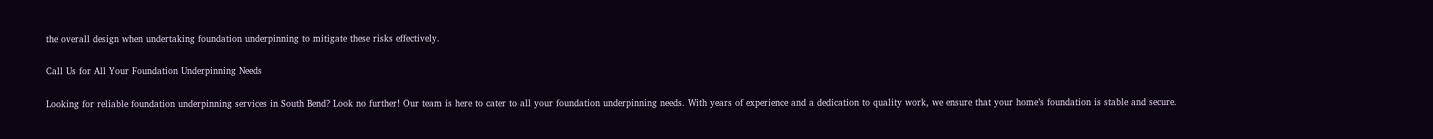the overall design when undertaking foundation underpinning to mitigate these risks effectively.

Call Us for All Your Foundation Underpinning Needs

Looking for reliable foundation underpinning services in South Bend? Look no further! Our team is here to cater to all your foundation underpinning needs. With years of experience and a dedication to quality work, we ensure that your home’s foundation is stable and secure.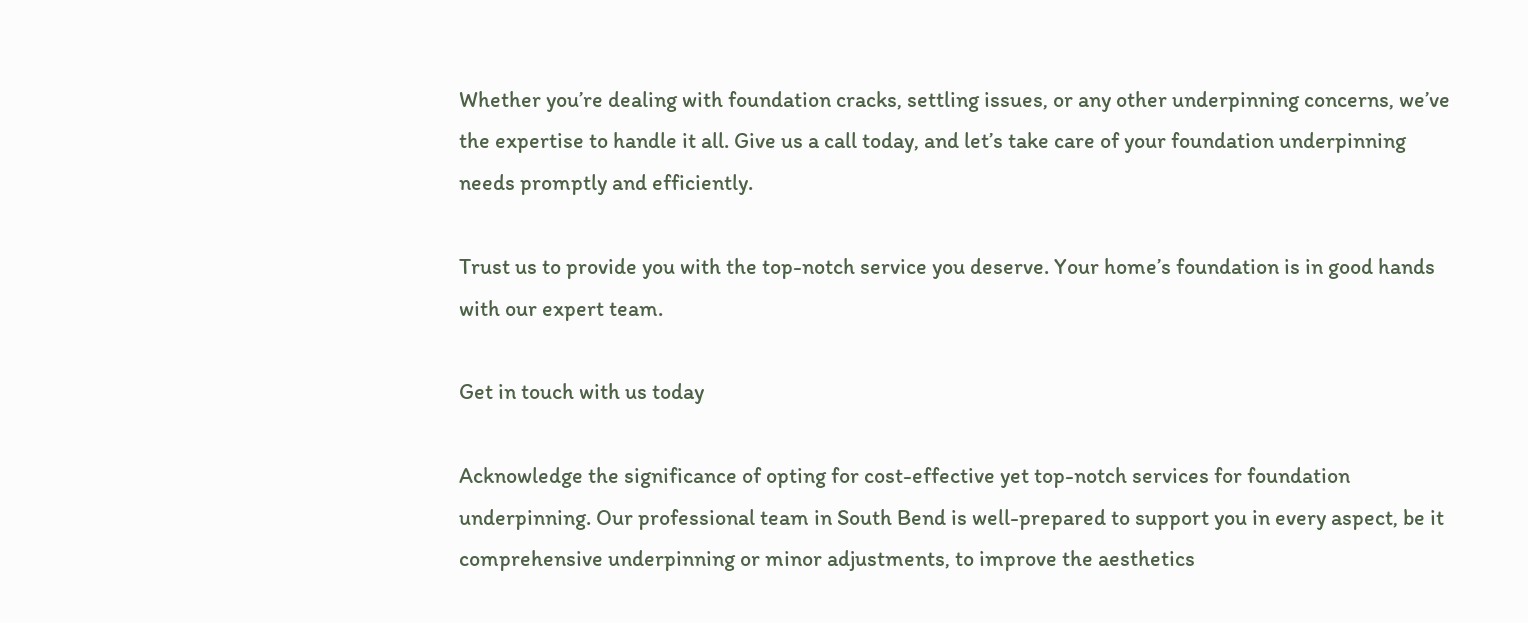Whether you’re dealing with foundation cracks, settling issues, or any other underpinning concerns, we’ve the expertise to handle it all. Give us a call today, and let’s take care of your foundation underpinning needs promptly and efficiently.

Trust us to provide you with the top-notch service you deserve. Your home’s foundation is in good hands with our expert team.

Get in touch with us today

Acknowledge the significance of opting for cost-effective yet top-notch services for foundation underpinning. Our professional team in South Bend is well-prepared to support you in every aspect, be it comprehensive underpinning or minor adjustments, to improve the aesthetics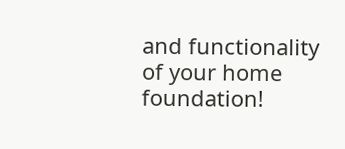and functionality of your home foundation!